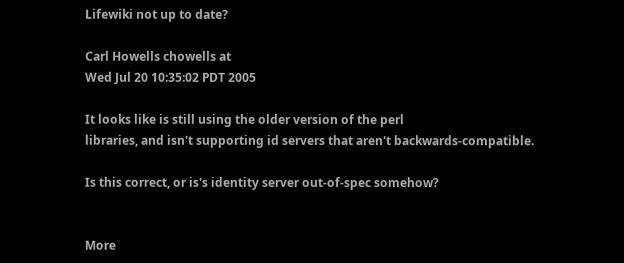Lifewiki not up to date?

Carl Howells chowells at
Wed Jul 20 10:35:02 PDT 2005

It looks like is still using the older version of the perl
libraries, and isn't supporting id servers that aren't backwards-compatible.

Is this correct, or is's identity server out-of-spec somehow?


More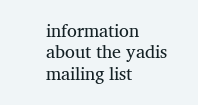information about the yadis mailing list